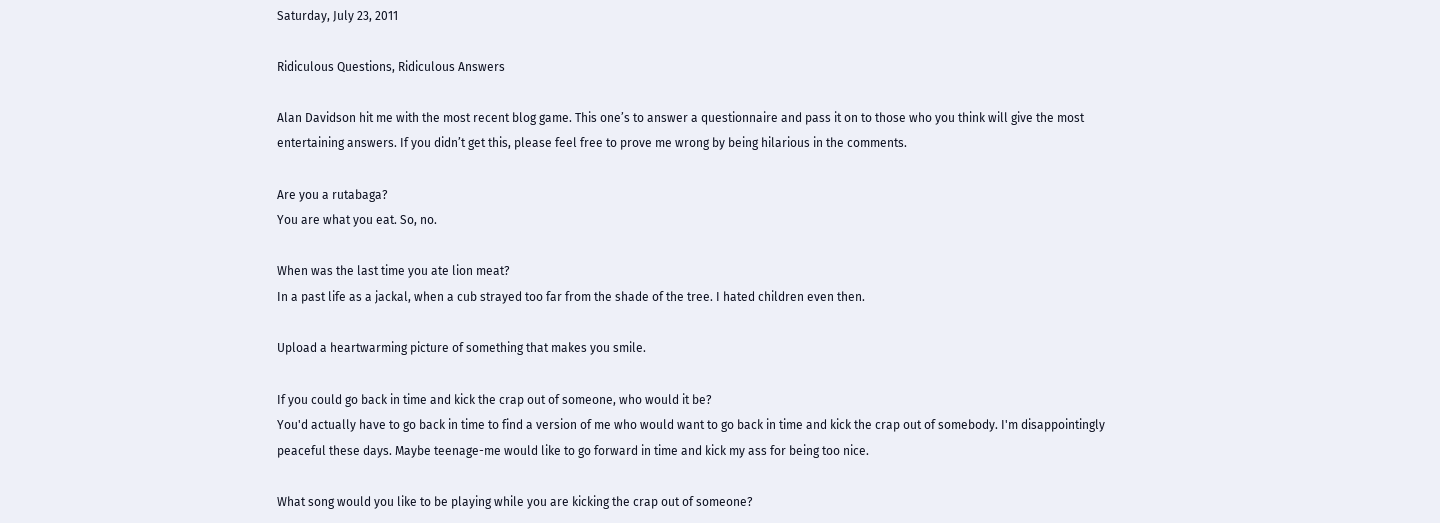Saturday, July 23, 2011

Ridiculous Questions, Ridiculous Answers

Alan Davidson hit me with the most recent blog game. This one’s to answer a questionnaire and pass it on to those who you think will give the most entertaining answers. If you didn’t get this, please feel free to prove me wrong by being hilarious in the comments.

Are you a rutabaga?
You are what you eat. So, no.

When was the last time you ate lion meat?
In a past life as a jackal, when a cub strayed too far from the shade of the tree. I hated children even then.

Upload a heartwarming picture of something that makes you smile.

If you could go back in time and kick the crap out of someone, who would it be?
You'd actually have to go back in time to find a version of me who would want to go back in time and kick the crap out of somebody. I'm disappointingly peaceful these days. Maybe teenage-me would like to go forward in time and kick my ass for being too nice.

What song would you like to be playing while you are kicking the crap out of someone?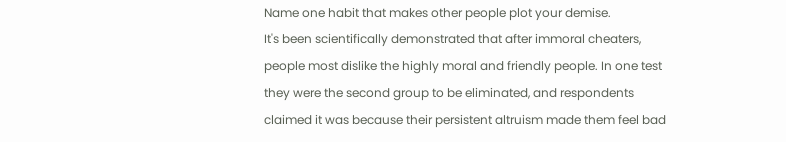Name one habit that makes other people plot your demise.
It's been scientifically demonstrated that after immoral cheaters, people most dislike the highly moral and friendly people. In one test they were the second group to be eliminated, and respondents claimed it was because their persistent altruism made them feel bad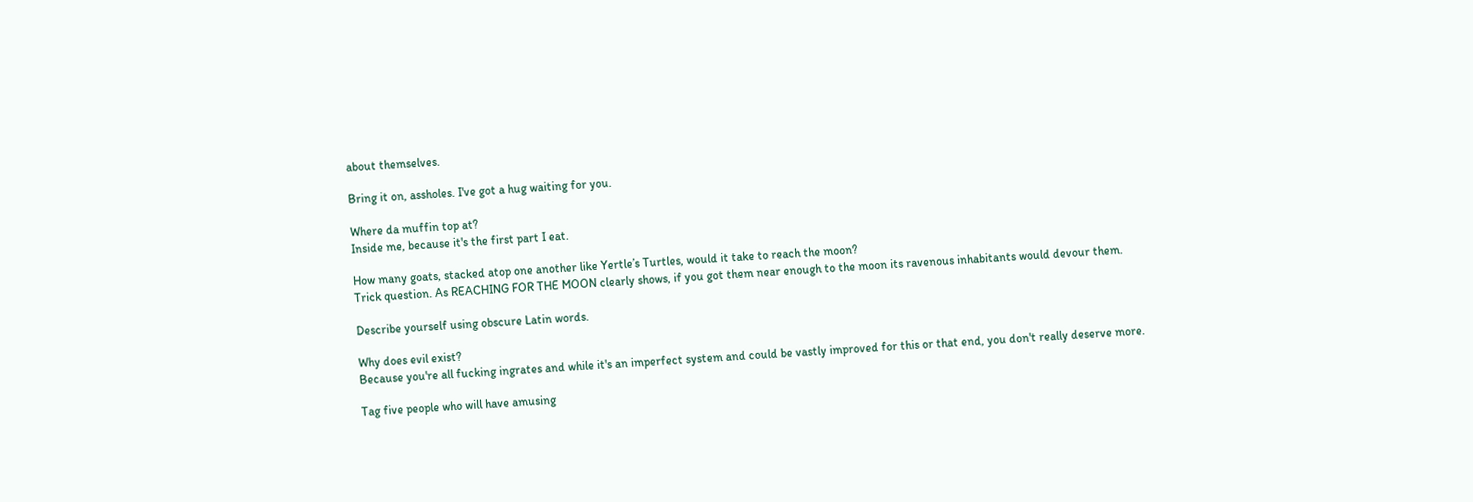about themselves.

Bring it on, assholes. I've got a hug waiting for you.

Where da muffin top at?
Inside me, because it's the first part I eat.

How many goats, stacked atop one another like Yertle’s Turtles, would it take to reach the moon?
Trick question. As REACHING FOR THE MOON clearly shows, if you got them near enough to the moon its ravenous inhabitants would devour them.

Describe yourself using obscure Latin words.

Why does evil exist?
Because you're all fucking ingrates and while it's an imperfect system and could be vastly improved for this or that end, you don't really deserve more.

Tag five people who will have amusing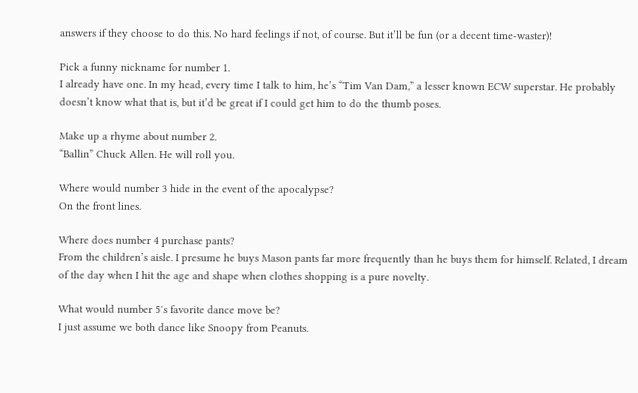answers if they choose to do this. No hard feelings if not, of course. But it’ll be fun (or a decent time-waster)!

Pick a funny nickname for number 1.
I already have one. In my head, every time I talk to him, he’s “Tim Van Dam,” a lesser known ECW superstar. He probably doesn’t know what that is, but it’d be great if I could get him to do the thumb poses.

Make up a rhyme about number 2.
“Ballin” Chuck Allen. He will roll you.

Where would number 3 hide in the event of the apocalypse?
On the front lines.

Where does number 4 purchase pants?
From the children’s aisle. I presume he buys Mason pants far more frequently than he buys them for himself. Related, I dream of the day when I hit the age and shape when clothes shopping is a pure novelty.

What would number 5′s favorite dance move be?
I just assume we both dance like Snoopy from Peanuts.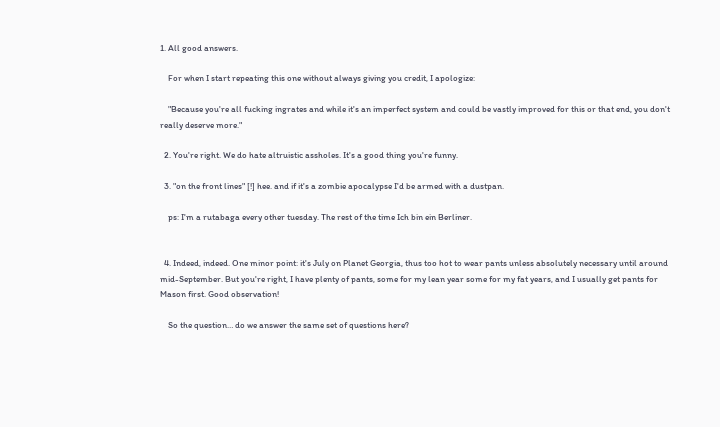1. All good answers.

    For when I start repeating this one without always giving you credit, I apologize:

    "Because you're all fucking ingrates and while it's an imperfect system and could be vastly improved for this or that end, you don't really deserve more."

  2. You're right. We do hate altruistic assholes. It's a good thing you're funny.

  3. "on the front lines" [!] hee. and if it's a zombie apocalypse I'd be armed with a dustpan.

    ps: I'm a rutabaga every other tuesday. The rest of the time Ich bin ein Berliner.


  4. Indeed, indeed. One minor point: it's July on Planet Georgia, thus too hot to wear pants unless absolutely necessary until around mid-September. But you're right, I have plenty of pants, some for my lean year some for my fat years, and I usually get pants for Mason first. Good observation!

    So the question… do we answer the same set of questions here?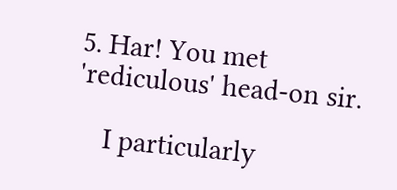5. Har! You met 'rediculous' head-on sir.

    I particularly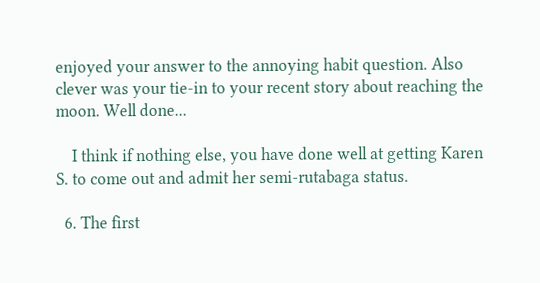enjoyed your answer to the annoying habit question. Also clever was your tie-in to your recent story about reaching the moon. Well done...

    I think if nothing else, you have done well at getting Karen S. to come out and admit her semi-rutabaga status.

  6. The first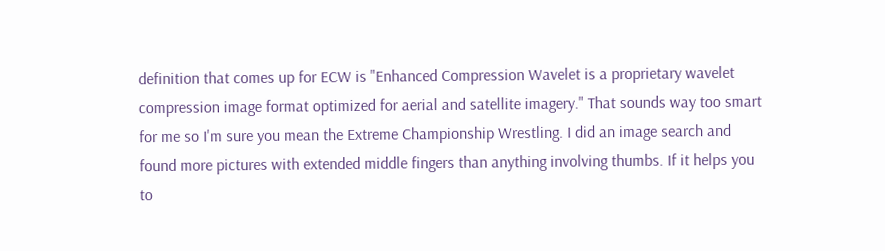definition that comes up for ECW is "Enhanced Compression Wavelet is a proprietary wavelet compression image format optimized for aerial and satellite imagery." That sounds way too smart for me so I'm sure you mean the Extreme Championship Wrestling. I did an image search and found more pictures with extended middle fingers than anything involving thumbs. If it helps you to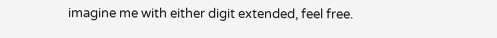imagine me with either digit extended, feel free.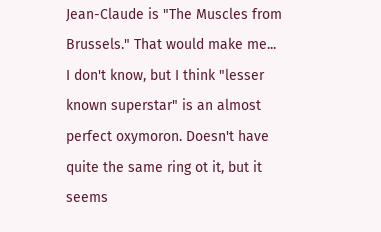Jean-Claude is "The Muscles from Brussels." That would make me... I don't know, but I think "lesser known superstar" is an almost perfect oxymoron. Doesn't have quite the same ring ot it, but it seems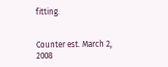fitting.


Counter est. March 2, 2008